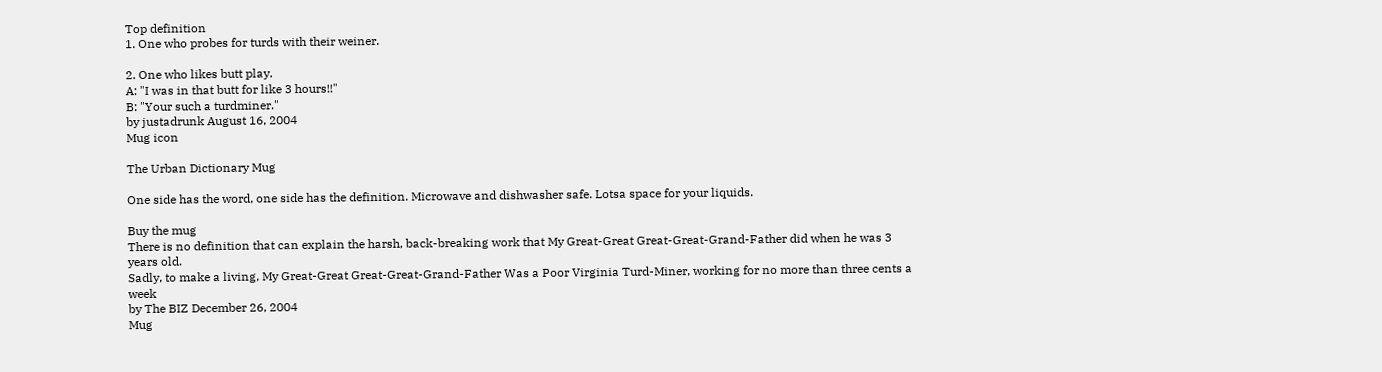Top definition
1. One who probes for turds with their weiner.

2. One who likes butt play.
A: "I was in that butt for like 3 hours!!"
B: "Your such a turdminer."
by justadrunk August 16, 2004
Mug icon

The Urban Dictionary Mug

One side has the word, one side has the definition. Microwave and dishwasher safe. Lotsa space for your liquids.

Buy the mug
There is no definition that can explain the harsh, back-breaking work that My Great-Great Great-Great-Grand-Father did when he was 3 years old.
Sadly, to make a living, My Great-Great Great-Great-Grand-Father Was a Poor Virginia Turd-Miner, working for no more than three cents a week
by The BIZ December 26, 2004
Mug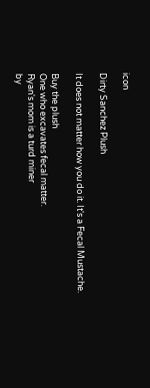icon

Dirty Sanchez Plush

It does not matter how you do it. It's a Fecal Mustache.

Buy the plush
One who excavates fecal matter.
Ryan's mom is a turd miner
by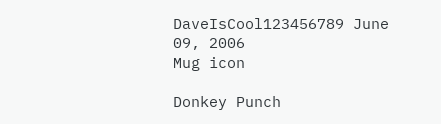DaveIsCool123456789 June 09, 2006
Mug icon

Donkey Punch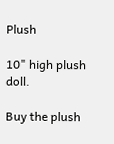Plush

10" high plush doll.

Buy the plush